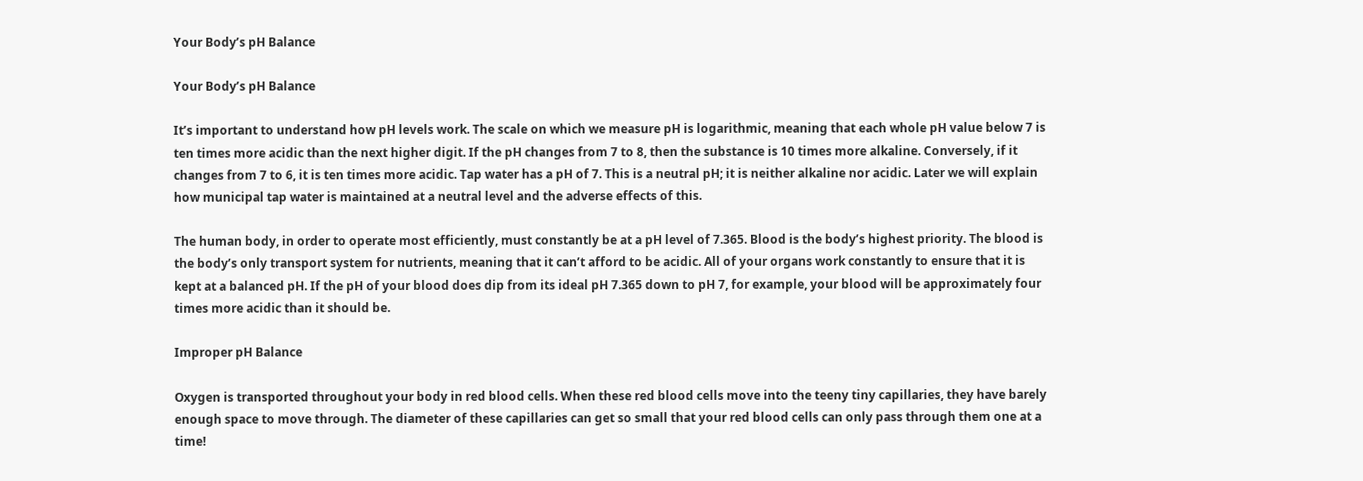Your Body’s pH Balance

Your Body’s pH Balance

It’s important to understand how pH levels work. The scale on which we measure pH is logarithmic, meaning that each whole pH value below 7 is ten times more acidic than the next higher digit. If the pH changes from 7 to 8, then the substance is 10 times more alkaline. Conversely, if it changes from 7 to 6, it is ten times more acidic. Tap water has a pH of 7. This is a neutral pH; it is neither alkaline nor acidic. Later we will explain how municipal tap water is maintained at a neutral level and the adverse effects of this.

The human body, in order to operate most efficiently, must constantly be at a pH level of 7.365. Blood is the body’s highest priority. The blood is the body’s only transport system for nutrients, meaning that it can’t afford to be acidic. All of your organs work constantly to ensure that it is kept at a balanced pH. If the pH of your blood does dip from its ideal pH 7.365 down to pH 7, for example, your blood will be approximately four times more acidic than it should be.

Improper pH Balance

Oxygen is transported throughout your body in red blood cells. When these red blood cells move into the teeny tiny capillaries, they have barely enough space to move through. The diameter of these capillaries can get so small that your red blood cells can only pass through them one at a time!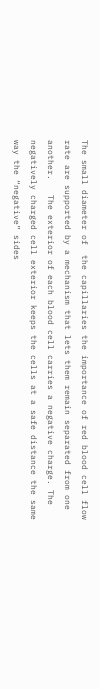The small diameter of  the capillaries the importance of red blood cell flow rate are supported by a mechanism that lets them remain separated from one another.   The exterior of each blood cell carries a negative charge. The negatively charged cell exterior keeps the cells at a safe distance the same way the “negative” sides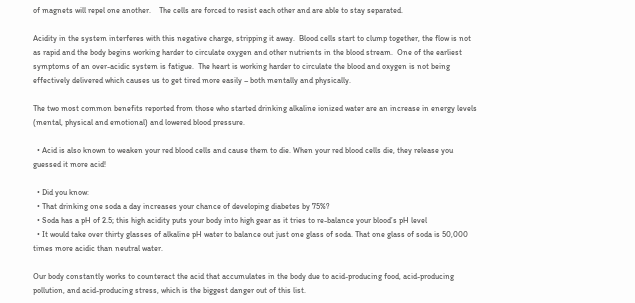of magnets will repel one another.    The cells are forced to resist each other and are able to stay separated.

Acidity in the system interferes with this negative charge, stripping it away.  Blood cells start to clump together, the flow is not as rapid and the body begins working harder to circulate oxygen and other nutrients in the blood stream.  One of the earliest symptoms of an over-acidic system is fatigue.  The heart is working harder to circulate the blood and oxygen is not being effectively delivered which causes us to get tired more easily – both mentally and physically.

The two most common benefits reported from those who started drinking alkaline ionized water are an increase in energy levels (mental, physical and emotional) and lowered blood pressure.

  • Acid is also known to weaken your red blood cells and cause them to die. When your red blood cells die, they release you guessed it more acid!

  • Did you know:
  • That drinking one soda a day increases your chance of developing diabetes by 75%?
  • Soda has a pH of 2.5; this high acidity puts your body into high gear as it tries to re-balance your blood’s pH level
  • It would take over thirty glasses of alkaline pH water to balance out just one glass of soda. That one glass of soda is 50,000 times more acidic than neutral water.

Our body constantly works to counteract the acid that accumulates in the body due to acid-producing food, acid-producing pollution, and acid-producing stress, which is the biggest danger out of this list.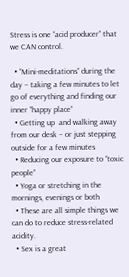Stress is one “acid producer” that we CAN control.

  • “Mini-meditations” during the day – taking a few minutes to let go of everything and finding our inner “happy place”
  • Getting up  and walking away from our desk – or just stepping outside for a few minutes
  • Reducing our exposure to “toxic people”
  • Yoga or stretching in the mornings, evenings or both
  • These are all simple things we can do to reduce stress-related acidity.
  • Sex is a great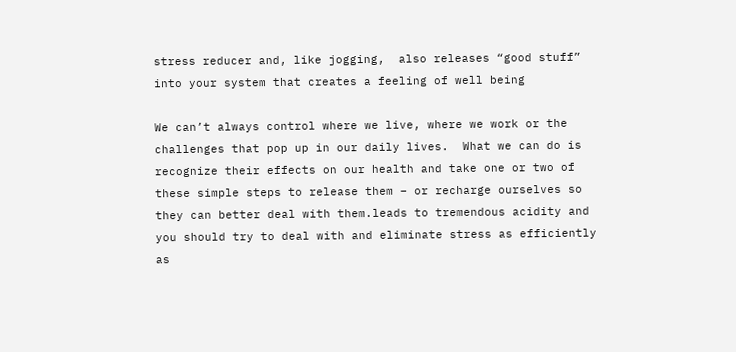stress reducer and, like jogging,  also releases “good stuff” into your system that creates a feeling of well being

We can’t always control where we live, where we work or the challenges that pop up in our daily lives.  What we can do is recognize their effects on our health and take one or two of these simple steps to release them – or recharge ourselves so they can better deal with them.leads to tremendous acidity and you should try to deal with and eliminate stress as efficiently as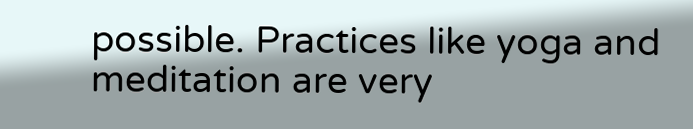possible. Practices like yoga and meditation are very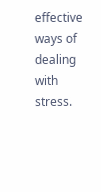effective ways of dealing with stress.